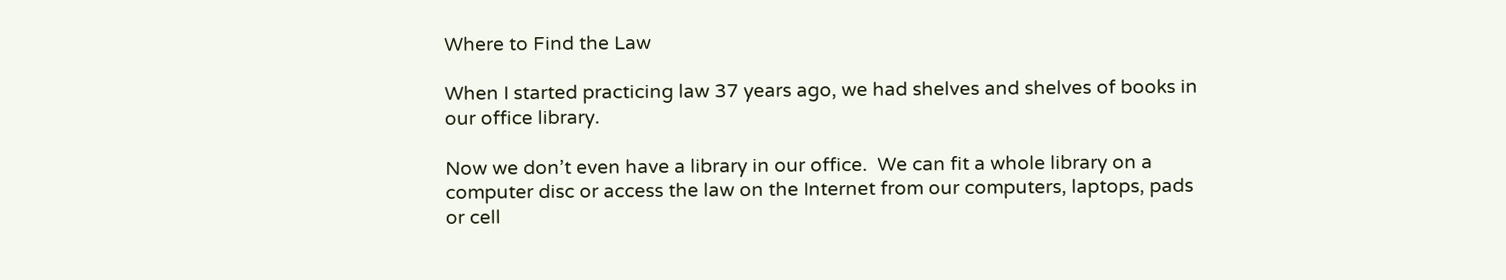Where to Find the Law

When I started practicing law 37 years ago, we had shelves and shelves of books in our office library.

Now we don’t even have a library in our office.  We can fit a whole library on a computer disc or access the law on the Internet from our computers, laptops, pads or cell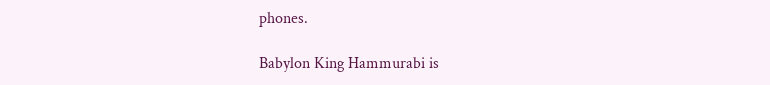phones.

Babylon King Hammurabi is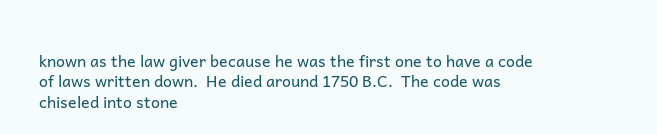known as the law giver because he was the first one to have a code of laws written down.  He died around 1750 B.C.  The code was chiseled into stone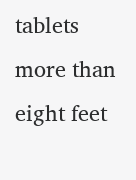tablets more than eight feet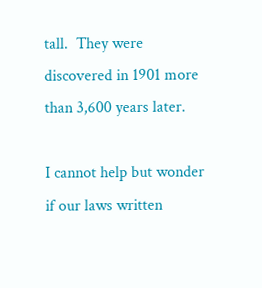tall.  They were discovered in 1901 more than 3,600 years later.

I cannot help but wonder if our laws written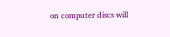on computer discs will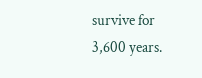survive for 3,600 years.